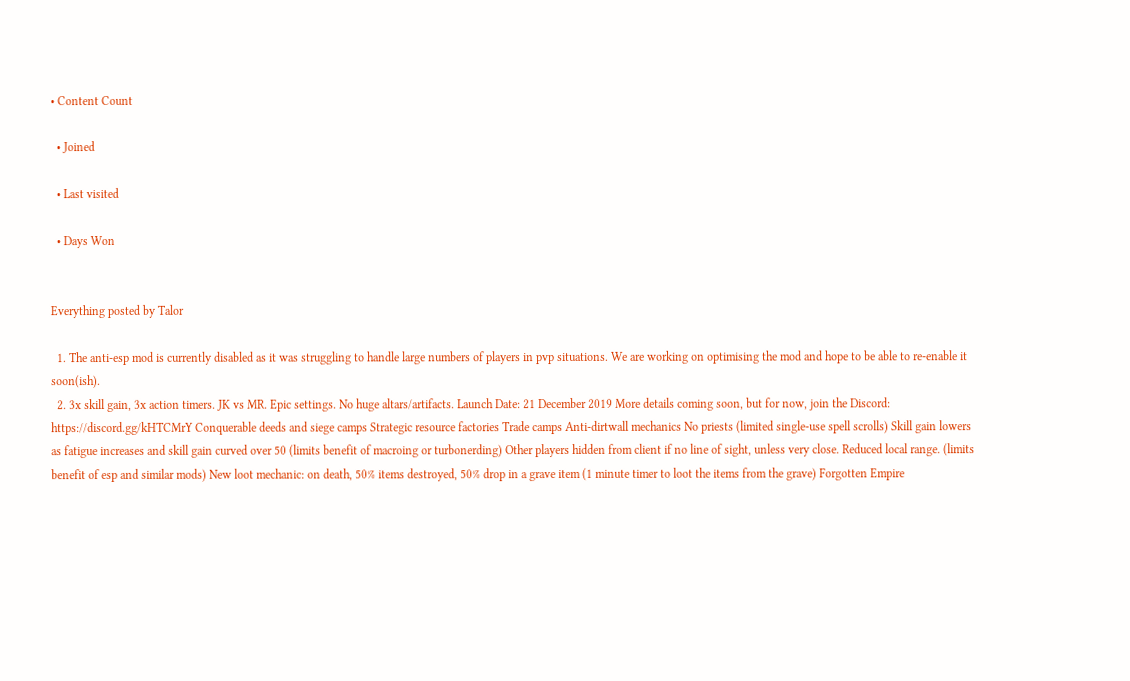• Content Count

  • Joined

  • Last visited

  • Days Won


Everything posted by Talor

  1. The anti-esp mod is currently disabled as it was struggling to handle large numbers of players in pvp situations. We are working on optimising the mod and hope to be able to re-enable it soon(ish).
  2. 3x skill gain, 3x action timers. JK vs MR. Epic settings. No huge altars/artifacts. Launch Date: 21 December 2019 More details coming soon, but for now, join the Discord: https://discord.gg/kHTCMrY Conquerable deeds and siege camps Strategic resource factories Trade camps Anti-dirtwall mechanics No priests (limited single-use spell scrolls) Skill gain lowers as fatigue increases and skill gain curved over 50 (limits benefit of macroing or turbonerding) Other players hidden from client if no line of sight, unless very close. Reduced local range. (limits benefit of esp and similar mods) New loot mechanic: on death, 50% items destroyed, 50% drop in a grave item (1 minute timer to loot the items from the grave) Forgotten Empire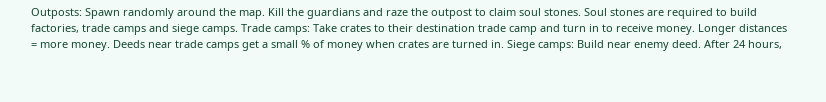Outposts: Spawn randomly around the map. Kill the guardians and raze the outpost to claim soul stones. Soul stones are required to build factories, trade camps and siege camps. Trade camps: Take crates to their destination trade camp and turn in to receive money. Longer distances = more money. Deeds near trade camps get a small % of money when crates are turned in. Siege camps: Build near enemy deed. After 24 hours,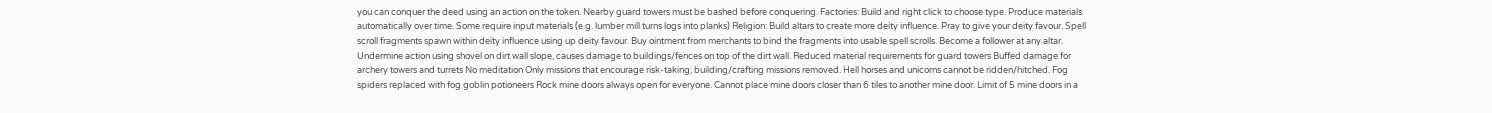you can conquer the deed using an action on the token. Nearby guard towers must be bashed before conquering. Factories: Build and right click to choose type. Produce materials automatically over time. Some require input materials (e.g. lumber mill turns logs into planks) Religion: Build altars to create more deity influence. Pray to give your deity favour. Spell scroll fragments spawn within deity influence using up deity favour. Buy ointment from merchants to bind the fragments into usable spell scrolls. Become a follower at any altar. Undermine action using shovel on dirt wall slope, causes damage to buildings/fences on top of the dirt wall. Reduced material requirements for guard towers Buffed damage for archery towers and turrets No meditation Only missions that encourage risk-taking; building/crafting missions removed. Hell horses and unicorns cannot be ridden/hitched. Fog spiders replaced with fog goblin potioneers Rock mine doors always open for everyone. Cannot place mine doors closer than 6 tiles to another mine door. Limit of 5 mine doors in a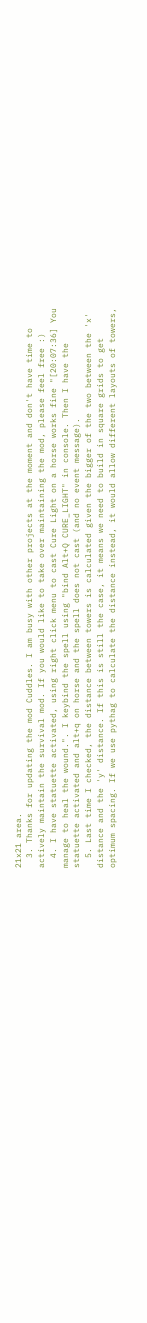21x21 area.
  3. Thanks for updating the mod Cuddles. I am busy with other projects at the moment and don't have time to actively maintain the survival mod. If you would like to take over maintaining the mod, please feel free :)
  4. I have statuette activated, using right click menu to cast Cure Light on a horse works fine "[20:07:36] You manage to heal the wound.". I keybind the spell using "bind Alt+Q CURE_LIGHT" in console. Then I have the statuette activated and alt+q on horse and the spell does not cast (and no event message).
  5. Last time I checked, the distance between towers is calculated given the bigger of the two between the 'x' distance and the 'y' distance. If this is still the case, it means we need to build in square grids to get optimum spacing. If we use pythag to calculate the distance instead, it would allow different layouts of towers,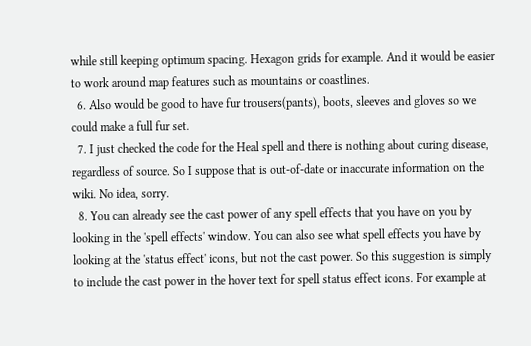while still keeping optimum spacing. Hexagon grids for example. And it would be easier to work around map features such as mountains or coastlines.
  6. Also would be good to have fur trousers(pants), boots, sleeves and gloves so we could make a full fur set.
  7. I just checked the code for the Heal spell and there is nothing about curing disease, regardless of source. So I suppose that is out-of-date or inaccurate information on the wiki. No idea, sorry.
  8. You can already see the cast power of any spell effects that you have on you by looking in the 'spell effects' window. You can also see what spell effects you have by looking at the 'status effect' icons, but not the cast power. So this suggestion is simply to include the cast power in the hover text for spell status effect icons. For example at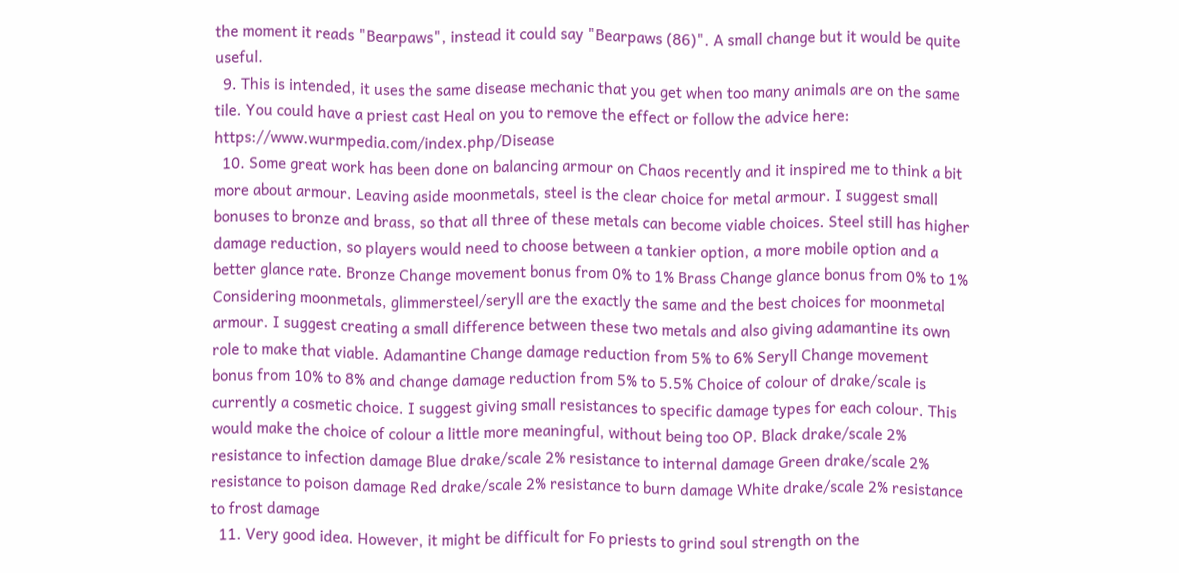the moment it reads "Bearpaws", instead it could say "Bearpaws (86)". A small change but it would be quite useful.
  9. This is intended, it uses the same disease mechanic that you get when too many animals are on the same tile. You could have a priest cast Heal on you to remove the effect or follow the advice here: https://www.wurmpedia.com/index.php/Disease
  10. Some great work has been done on balancing armour on Chaos recently and it inspired me to think a bit more about armour. Leaving aside moonmetals, steel is the clear choice for metal armour. I suggest small bonuses to bronze and brass, so that all three of these metals can become viable choices. Steel still has higher damage reduction, so players would need to choose between a tankier option, a more mobile option and a better glance rate. Bronze Change movement bonus from 0% to 1% Brass Change glance bonus from 0% to 1% Considering moonmetals, glimmersteel/seryll are the exactly the same and the best choices for moonmetal armour. I suggest creating a small difference between these two metals and also giving adamantine its own role to make that viable. Adamantine Change damage reduction from 5% to 6% Seryll Change movement bonus from 10% to 8% and change damage reduction from 5% to 5.5% Choice of colour of drake/scale is currently a cosmetic choice. I suggest giving small resistances to specific damage types for each colour. This would make the choice of colour a little more meaningful, without being too OP. Black drake/scale 2% resistance to infection damage Blue drake/scale 2% resistance to internal damage Green drake/scale 2% resistance to poison damage Red drake/scale 2% resistance to burn damage White drake/scale 2% resistance to frost damage
  11. Very good idea. However, it might be difficult for Fo priests to grind soul strength on the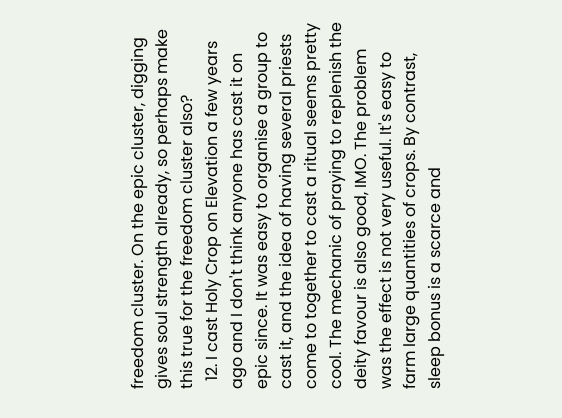freedom cluster. On the epic cluster, digging gives soul strength already, so perhaps make this true for the freedom cluster also?
  12. I cast Holy Crop on Elevation a few years ago and I don't think anyone has cast it on epic since. It was easy to organise a group to cast it, and the idea of having several priests come to together to cast a ritual seems pretty cool. The mechanic of praying to replenish the deity favour is also good, IMO. The problem was the effect is not very useful. It's easy to farm large quantities of crops. By contrast, sleep bonus is a scarce and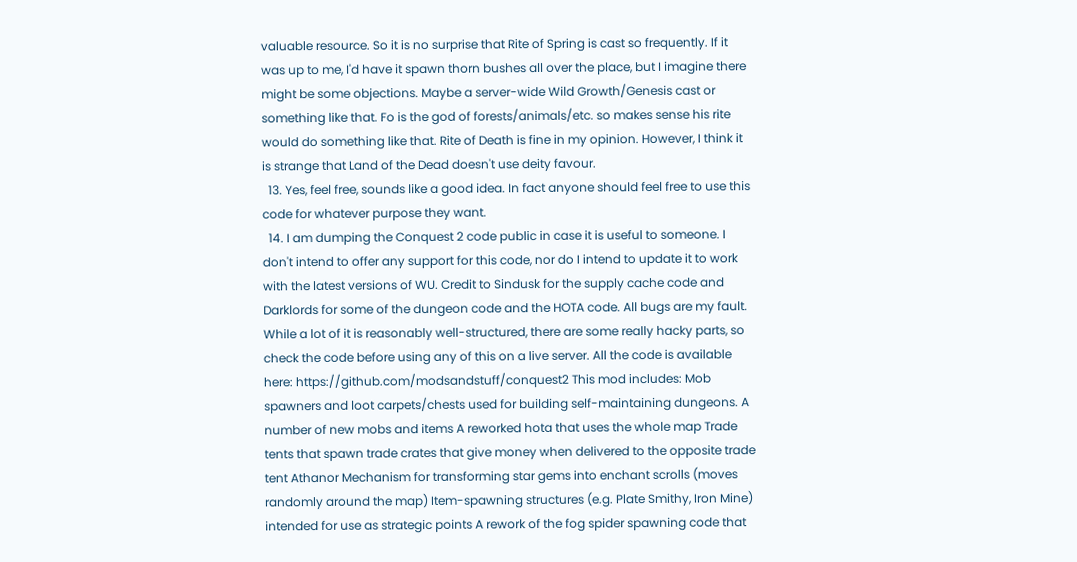valuable resource. So it is no surprise that Rite of Spring is cast so frequently. If it was up to me, I'd have it spawn thorn bushes all over the place, but I imagine there might be some objections. Maybe a server-wide Wild Growth/Genesis cast or something like that. Fo is the god of forests/animals/etc. so makes sense his rite would do something like that. Rite of Death is fine in my opinion. However, I think it is strange that Land of the Dead doesn't use deity favour.
  13. Yes, feel free, sounds like a good idea. In fact anyone should feel free to use this code for whatever purpose they want.
  14. I am dumping the Conquest 2 code public in case it is useful to someone. I don't intend to offer any support for this code, nor do I intend to update it to work with the latest versions of WU. Credit to Sindusk for the supply cache code and Darklords for some of the dungeon code and the HOTA code. All bugs are my fault. While a lot of it is reasonably well-structured, there are some really hacky parts, so check the code before using any of this on a live server. All the code is available here: https://github.com/modsandstuff/conquest2 This mod includes: Mob spawners and loot carpets/chests used for building self-maintaining dungeons. A number of new mobs and items A reworked hota that uses the whole map Trade tents that spawn trade crates that give money when delivered to the opposite trade tent Athanor Mechanism for transforming star gems into enchant scrolls (moves randomly around the map) Item-spawning structures (e.g. Plate Smithy, Iron Mine) intended for use as strategic points A rework of the fog spider spawning code that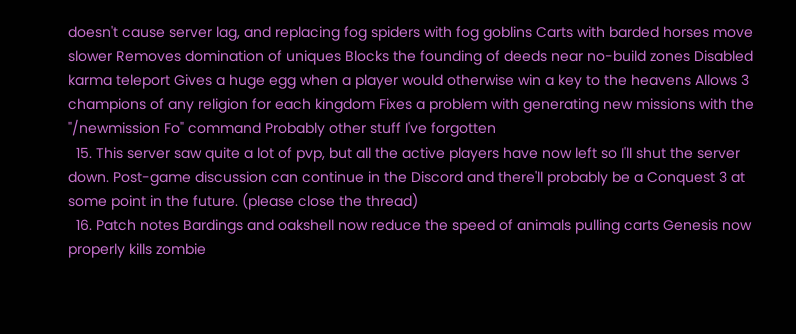doesn't cause server lag, and replacing fog spiders with fog goblins Carts with barded horses move slower Removes domination of uniques Blocks the founding of deeds near no-build zones Disabled karma teleport Gives a huge egg when a player would otherwise win a key to the heavens Allows 3 champions of any religion for each kingdom Fixes a problem with generating new missions with the "/newmission Fo" command Probably other stuff I've forgotten
  15. This server saw quite a lot of pvp, but all the active players have now left so I'll shut the server down. Post-game discussion can continue in the Discord and there'll probably be a Conquest 3 at some point in the future. (please close the thread)
  16. Patch notes Bardings and oakshell now reduce the speed of animals pulling carts Genesis now properly kills zombie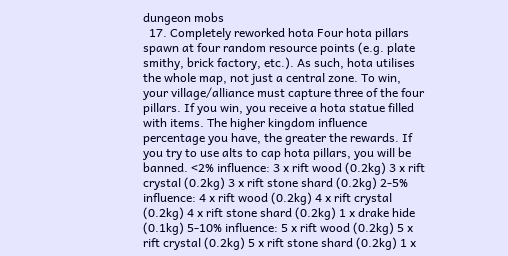dungeon mobs
  17. Completely reworked hota Four hota pillars spawn at four random resource points (e.g. plate smithy, brick factory, etc.). As such, hota utilises the whole map, not just a central zone. To win, your village/alliance must capture three of the four pillars. If you win, you receive a hota statue filled with items. The higher kingdom influence percentage you have, the greater the rewards. If you try to use alts to cap hota pillars, you will be banned. <2% influence: 3 x rift wood (0.2kg) 3 x rift crystal (0.2kg) 3 x rift stone shard (0.2kg) 2-5% influence: 4 x rift wood (0.2kg) 4 x rift crystal (0.2kg) 4 x rift stone shard (0.2kg) 1 x drake hide (0.1kg) 5-10% influence: 5 x rift wood (0.2kg) 5 x rift crystal (0.2kg) 5 x rift stone shard (0.2kg) 1 x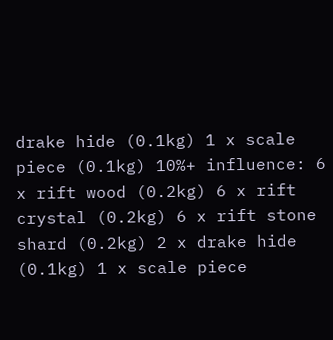drake hide (0.1kg) 1 x scale piece (0.1kg) 10%+ influence: 6 x rift wood (0.2kg) 6 x rift crystal (0.2kg) 6 x rift stone shard (0.2kg) 2 x drake hide (0.1kg) 1 x scale piece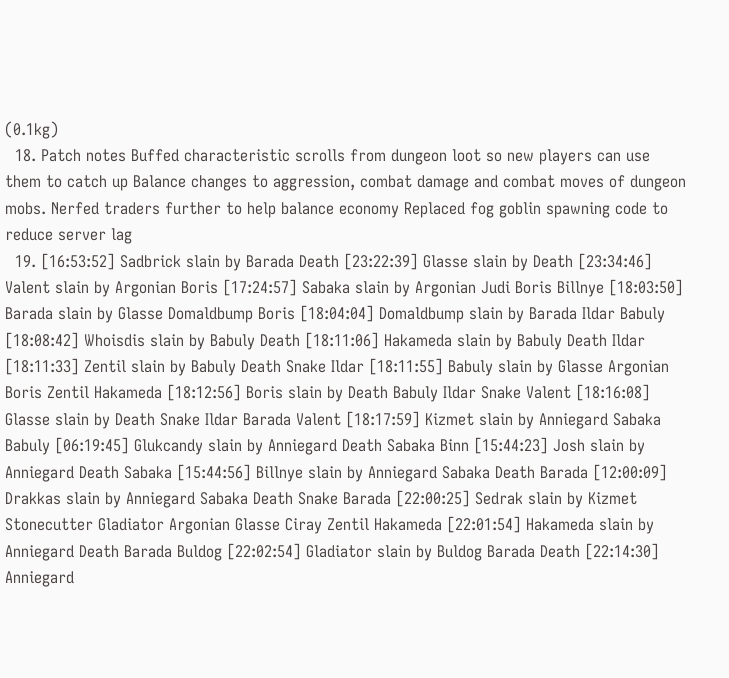(0.1kg)
  18. Patch notes Buffed characteristic scrolls from dungeon loot so new players can use them to catch up Balance changes to aggression, combat damage and combat moves of dungeon mobs. Nerfed traders further to help balance economy Replaced fog goblin spawning code to reduce server lag
  19. [16:53:52] Sadbrick slain by Barada Death [23:22:39] Glasse slain by Death [23:34:46] Valent slain by Argonian Boris [17:24:57] Sabaka slain by Argonian Judi Boris Billnye [18:03:50] Barada slain by Glasse Domaldbump Boris [18:04:04] Domaldbump slain by Barada Ildar Babuly [18:08:42] Whoisdis slain by Babuly Death [18:11:06] Hakameda slain by Babuly Death Ildar [18:11:33] Zentil slain by Babuly Death Snake Ildar [18:11:55] Babuly slain by Glasse Argonian Boris Zentil Hakameda [18:12:56] Boris slain by Death Babuly Ildar Snake Valent [18:16:08] Glasse slain by Death Snake Ildar Barada Valent [18:17:59] Kizmet slain by Anniegard Sabaka Babuly [06:19:45] Glukcandy slain by Anniegard Death Sabaka Binn [15:44:23] Josh slain by Anniegard Death Sabaka [15:44:56] Billnye slain by Anniegard Sabaka Death Barada [12:00:09] Drakkas slain by Anniegard Sabaka Death Snake Barada [22:00:25] Sedrak slain by Kizmet Stonecutter Gladiator Argonian Glasse Ciray Zentil Hakameda [22:01:54] Hakameda slain by Anniegard Death Barada Buldog [22:02:54] Gladiator slain by Buldog Barada Death [22:14:30] Anniegard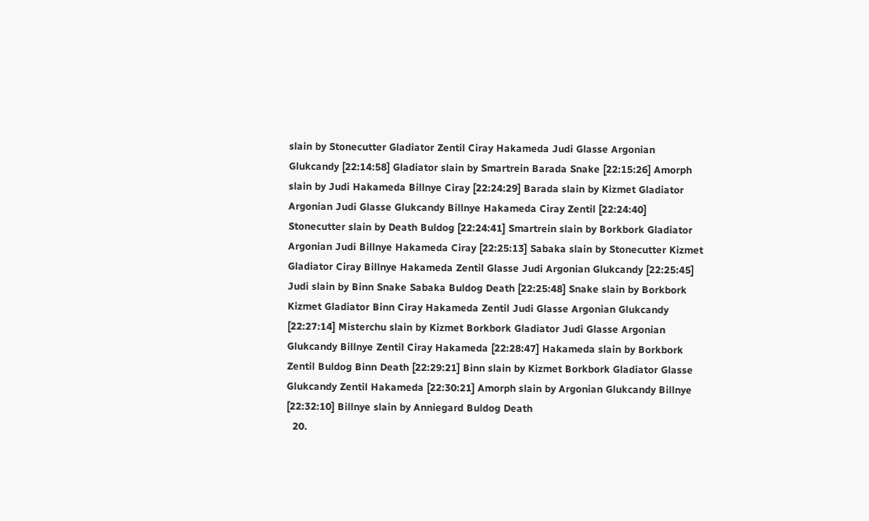slain by Stonecutter Gladiator Zentil Ciray Hakameda Judi Glasse Argonian Glukcandy [22:14:58] Gladiator slain by Smartrein Barada Snake [22:15:26] Amorph slain by Judi Hakameda Billnye Ciray [22:24:29] Barada slain by Kizmet Gladiator Argonian Judi Glasse Glukcandy Billnye Hakameda Ciray Zentil [22:24:40] Stonecutter slain by Death Buldog [22:24:41] Smartrein slain by Borkbork Gladiator Argonian Judi Billnye Hakameda Ciray [22:25:13] Sabaka slain by Stonecutter Kizmet Gladiator Ciray Billnye Hakameda Zentil Glasse Judi Argonian Glukcandy [22:25:45] Judi slain by Binn Snake Sabaka Buldog Death [22:25:48] Snake slain by Borkbork Kizmet Gladiator Binn Ciray Hakameda Zentil Judi Glasse Argonian Glukcandy [22:27:14] Misterchu slain by Kizmet Borkbork Gladiator Judi Glasse Argonian Glukcandy Billnye Zentil Ciray Hakameda [22:28:47] Hakameda slain by Borkbork Zentil Buldog Binn Death [22:29:21] Binn slain by Kizmet Borkbork Gladiator Glasse Glukcandy Zentil Hakameda [22:30:21] Amorph slain by Argonian Glukcandy Billnye [22:32:10] Billnye slain by Anniegard Buldog Death
  20.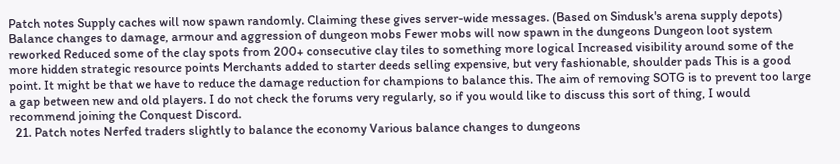Patch notes Supply caches will now spawn randomly. Claiming these gives server-wide messages. (Based on Sindusk's arena supply depots) Balance changes to damage, armour and aggression of dungeon mobs Fewer mobs will now spawn in the dungeons Dungeon loot system reworked Reduced some of the clay spots from 200+ consecutive clay tiles to something more logical Increased visibility around some of the more hidden strategic resource points Merchants added to starter deeds selling expensive, but very fashionable, shoulder pads This is a good point. It might be that we have to reduce the damage reduction for champions to balance this. The aim of removing SOTG is to prevent too large a gap between new and old players. I do not check the forums very regularly, so if you would like to discuss this sort of thing, I would recommend joining the Conquest Discord.
  21. Patch notes Nerfed traders slightly to balance the economy Various balance changes to dungeons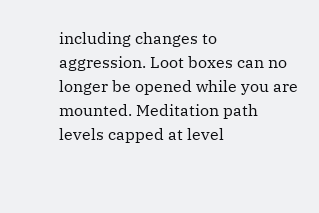including changes to aggression. Loot boxes can no longer be opened while you are mounted. Meditation path levels capped at level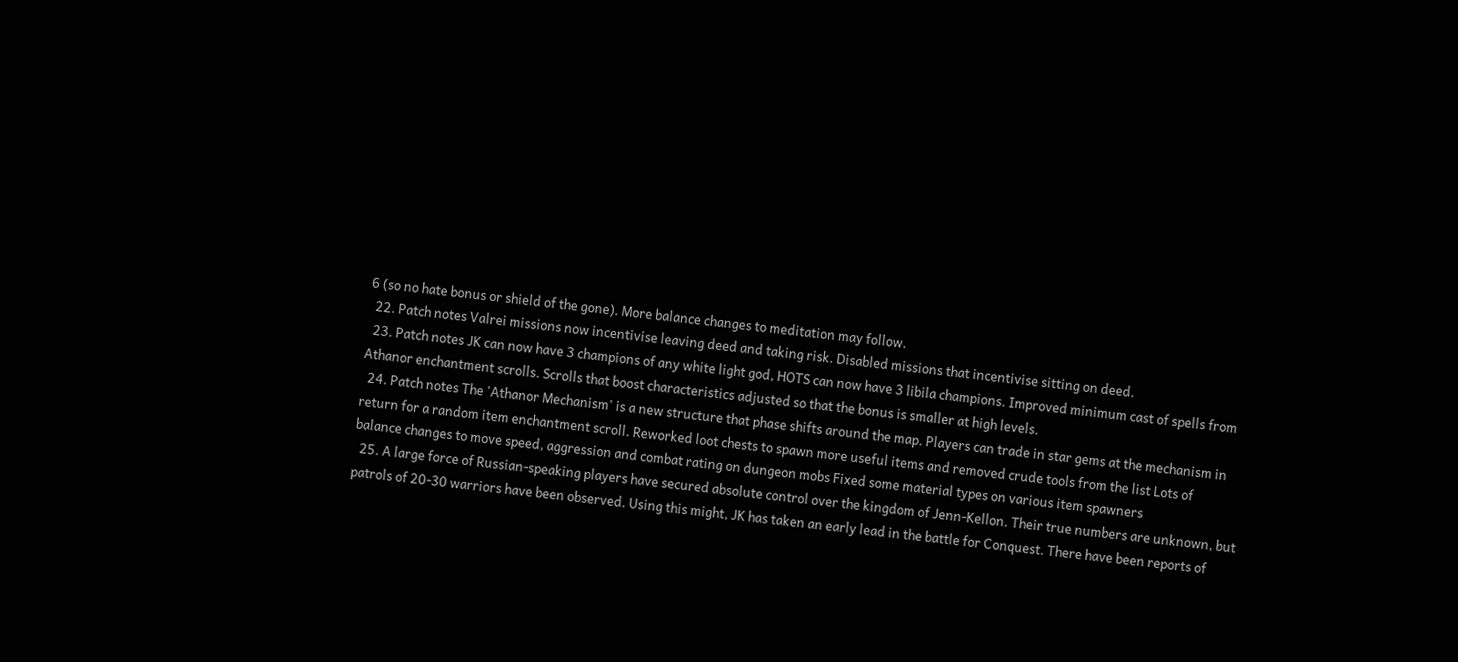6 (so no hate bonus or shield of the gone). More balance changes to meditation may follow.
  22. Patch notes Valrei missions now incentivise leaving deed and taking risk. Disabled missions that incentivise sitting on deed.
  23. Patch notes JK can now have 3 champions of any white light god, HOTS can now have 3 libila champions. Improved minimum cast of spells from Athanor enchantment scrolls. Scrolls that boost characteristics adjusted so that the bonus is smaller at high levels.
  24. Patch notes The 'Athanor Mechanism' is a new structure that phase shifts around the map. Players can trade in star gems at the mechanism in return for a random item enchantment scroll. Reworked loot chests to spawn more useful items and removed crude tools from the list Lots of balance changes to move speed, aggression and combat rating on dungeon mobs Fixed some material types on various item spawners
  25. A large force of Russian-speaking players have secured absolute control over the kingdom of Jenn-Kellon. Their true numbers are unknown, but patrols of 20-30 warriors have been observed. Using this might, JK has taken an early lead in the battle for Conquest. There have been reports of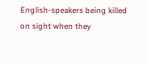English-speakers being killed on sight when they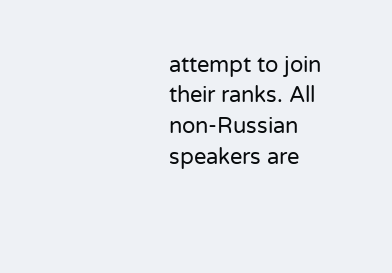attempt to join their ranks. All non-Russian speakers are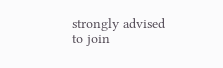strongly advised to join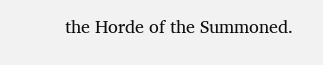the Horde of the Summoned.